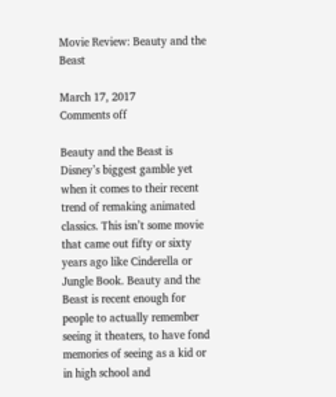Movie Review: Beauty and the Beast

March 17, 2017
Comments off

Beauty and the Beast is Disney’s biggest gamble yet when it comes to their recent trend of remaking animated classics. This isn’t some movie that came out fifty or sixty years ago like Cinderella or Jungle Book. Beauty and the Beast is recent enough for people to actually remember seeing it theaters, to have fond memories of seeing as a kid or in high school and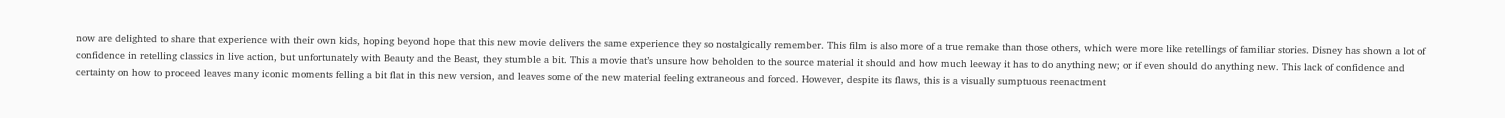now are delighted to share that experience with their own kids, hoping beyond hope that this new movie delivers the same experience they so nostalgically remember. This film is also more of a true remake than those others, which were more like retellings of familiar stories. Disney has shown a lot of confidence in retelling classics in live action, but unfortunately with Beauty and the Beast, they stumble a bit. This a movie that’s unsure how beholden to the source material it should and how much leeway it has to do anything new; or if even should do anything new. This lack of confidence and certainty on how to proceed leaves many iconic moments felling a bit flat in this new version, and leaves some of the new material feeling extraneous and forced. However, despite its flaws, this is a visually sumptuous reenactment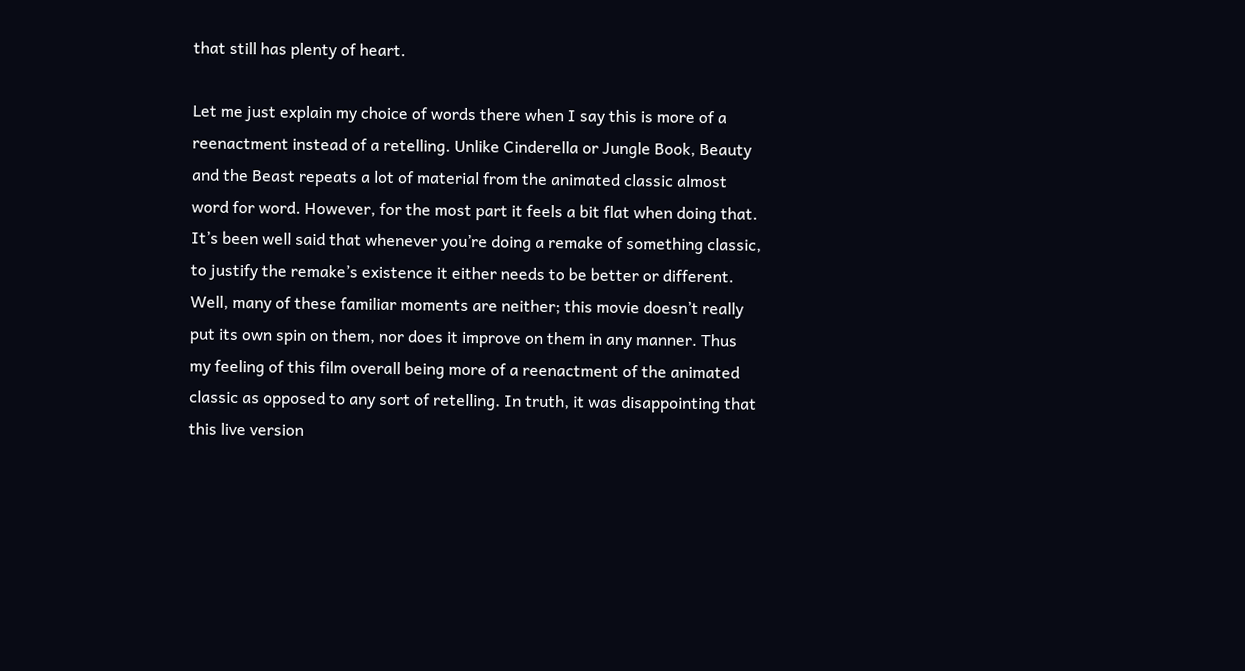that still has plenty of heart.

Let me just explain my choice of words there when I say this is more of a reenactment instead of a retelling. Unlike Cinderella or Jungle Book, Beauty and the Beast repeats a lot of material from the animated classic almost word for word. However, for the most part it feels a bit flat when doing that. It’s been well said that whenever you’re doing a remake of something classic, to justify the remake’s existence it either needs to be better or different. Well, many of these familiar moments are neither; this movie doesn’t really put its own spin on them, nor does it improve on them in any manner. Thus my feeling of this film overall being more of a reenactment of the animated classic as opposed to any sort of retelling. In truth, it was disappointing that this live version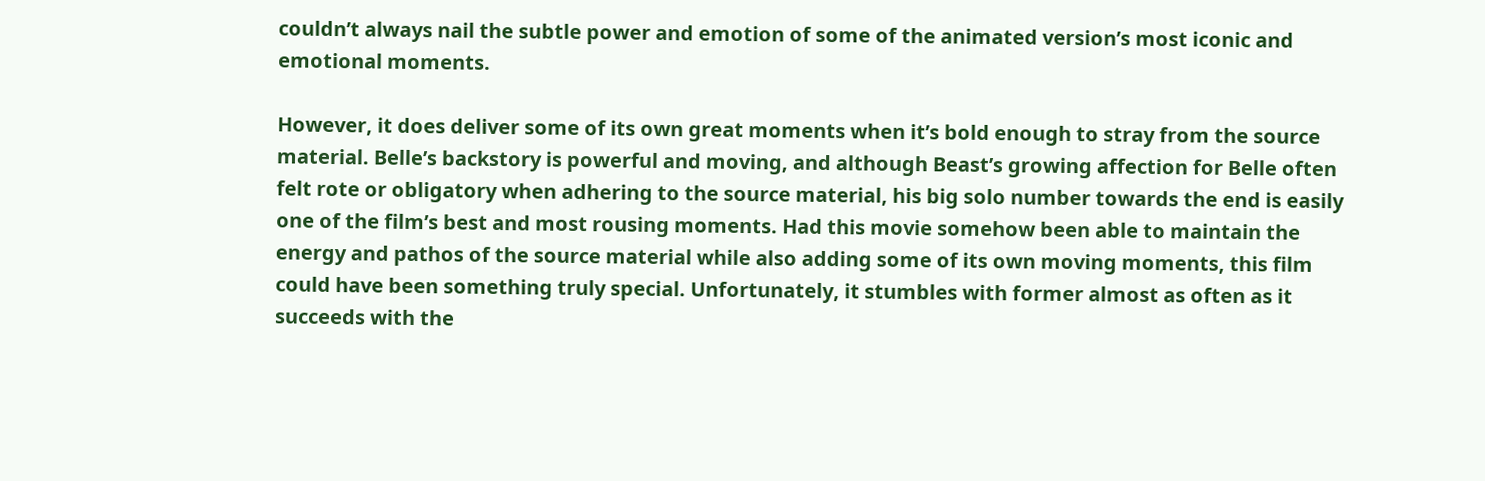couldn’t always nail the subtle power and emotion of some of the animated version’s most iconic and emotional moments.

However, it does deliver some of its own great moments when it’s bold enough to stray from the source material. Belle’s backstory is powerful and moving, and although Beast’s growing affection for Belle often felt rote or obligatory when adhering to the source material, his big solo number towards the end is easily one of the film’s best and most rousing moments. Had this movie somehow been able to maintain the energy and pathos of the source material while also adding some of its own moving moments, this film could have been something truly special. Unfortunately, it stumbles with former almost as often as it succeeds with the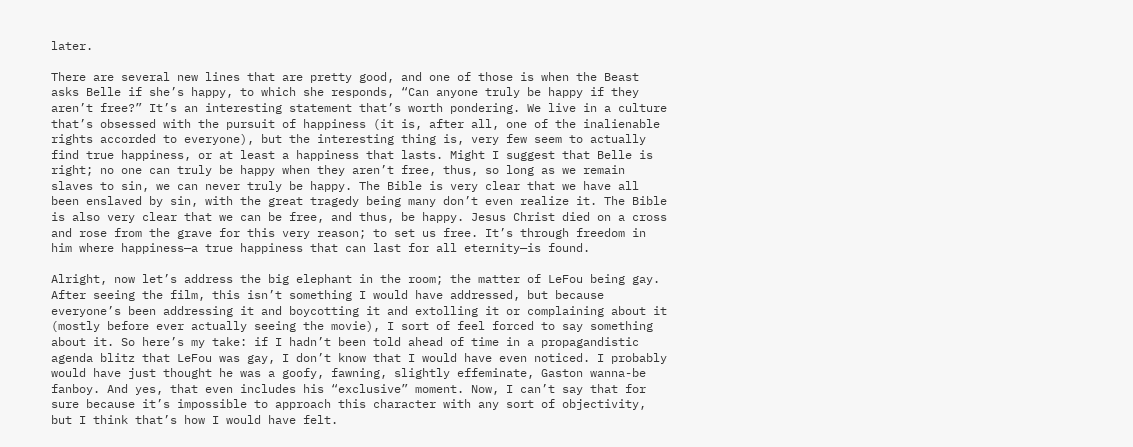later.

There are several new lines that are pretty good, and one of those is when the Beast asks Belle if she’s happy, to which she responds, “Can anyone truly be happy if they aren’t free?” It’s an interesting statement that’s worth pondering. We live in a culture that’s obsessed with the pursuit of happiness (it is, after all, one of the inalienable rights accorded to everyone), but the interesting thing is, very few seem to actually find true happiness, or at least a happiness that lasts. Might I suggest that Belle is right; no one can truly be happy when they aren’t free, thus, so long as we remain slaves to sin, we can never truly be happy. The Bible is very clear that we have all been enslaved by sin, with the great tragedy being many don’t even realize it. The Bible is also very clear that we can be free, and thus, be happy. Jesus Christ died on a cross and rose from the grave for this very reason; to set us free. It’s through freedom in him where happiness—a true happiness that can last for all eternity—is found.

Alright, now let’s address the big elephant in the room; the matter of LeFou being gay. After seeing the film, this isn’t something I would have addressed, but because everyone’s been addressing it and boycotting it and extolling it or complaining about it (mostly before ever actually seeing the movie), I sort of feel forced to say something about it. So here’s my take: if I hadn’t been told ahead of time in a propagandistic agenda blitz that LeFou was gay, I don’t know that I would have even noticed. I probably would have just thought he was a goofy, fawning, slightly effeminate, Gaston wanna-be fanboy. And yes, that even includes his “exclusive” moment. Now, I can’t say that for sure because it’s impossible to approach this character with any sort of objectivity, but I think that’s how I would have felt.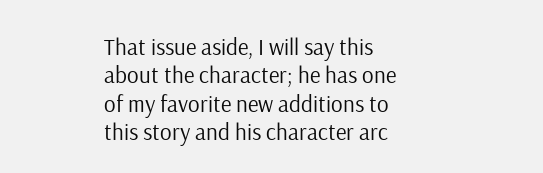That issue aside, I will say this about the character; he has one of my favorite new additions to this story and his character arc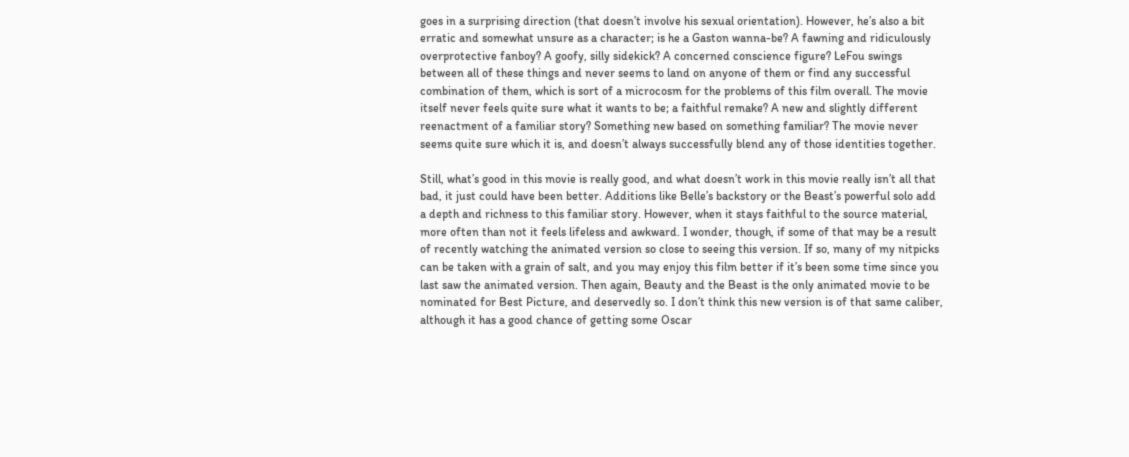goes in a surprising direction (that doesn’t involve his sexual orientation). However, he’s also a bit erratic and somewhat unsure as a character; is he a Gaston wanna-be? A fawning and ridiculously overprotective fanboy? A goofy, silly sidekick? A concerned conscience figure? LeFou swings between all of these things and never seems to land on anyone of them or find any successful combination of them, which is sort of a microcosm for the problems of this film overall. The movie itself never feels quite sure what it wants to be; a faithful remake? A new and slightly different reenactment of a familiar story? Something new based on something familiar? The movie never seems quite sure which it is, and doesn’t always successfully blend any of those identities together.

Still, what’s good in this movie is really good, and what doesn’t work in this movie really isn’t all that bad, it just could have been better. Additions like Belle’s backstory or the Beast’s powerful solo add a depth and richness to this familiar story. However, when it stays faithful to the source material, more often than not it feels lifeless and awkward. I wonder, though, if some of that may be a result of recently watching the animated version so close to seeing this version. If so, many of my nitpicks can be taken with a grain of salt, and you may enjoy this film better if it’s been some time since you last saw the animated version. Then again, Beauty and the Beast is the only animated movie to be nominated for Best Picture, and deservedly so. I don’t think this new version is of that same caliber, although it has a good chance of getting some Oscar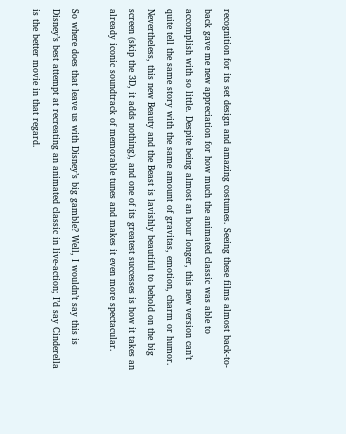recognition for its set design and amazing costumes. Seeing these films almost back-to-back gave me new appreciation for how much the animated classic was able to accomplish with so little. Despite being almost an hour longer, this new version can’t quite tell the same story with the same amount of gravitas, emotion, charm or humor. Nevertheless, this new Beauty and the Beast is lavishly beautiful to behold on the big screen (skip the 3D, it adds nothing), and one of its greatest successes is how it takes an already iconic soundtrack of memorable tunes and makes it even more spectacular.

So where does that leave us with Disney’s big gamble? Well, I wouldn’t say this is Disney’s best attempt at recreating an animated classic in live-action; I’d say Cinderella is the better movie in that regard.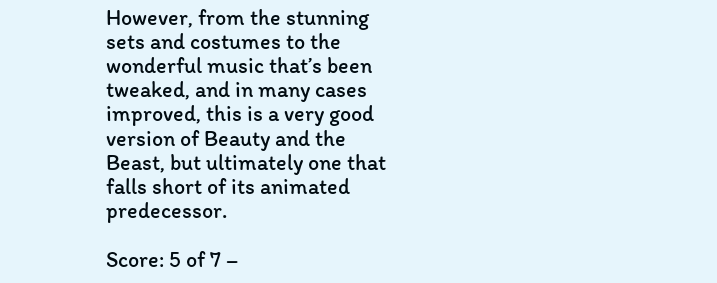However, from the stunning sets and costumes to the wonderful music that’s been tweaked, and in many cases improved, this is a very good version of Beauty and the Beast, but ultimately one that falls short of its animated predecessor.

Score: 5 of 7 –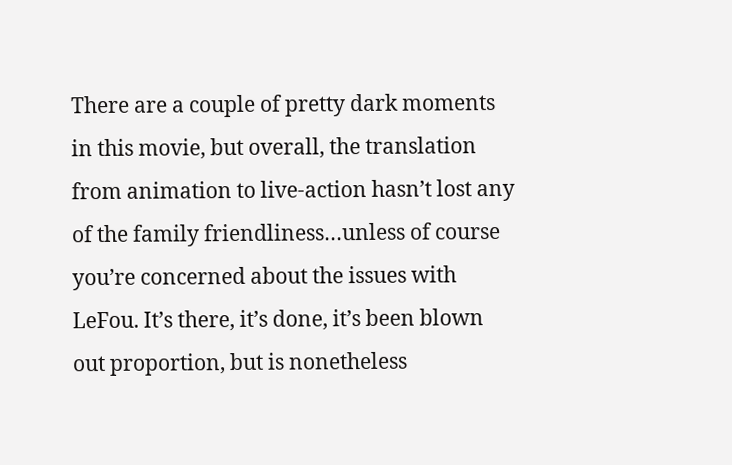There are a couple of pretty dark moments in this movie, but overall, the translation from animation to live-action hasn’t lost any of the family friendliness…unless of course you’re concerned about the issues with LeFou. It’s there, it’s done, it’s been blown out proportion, but is nonetheless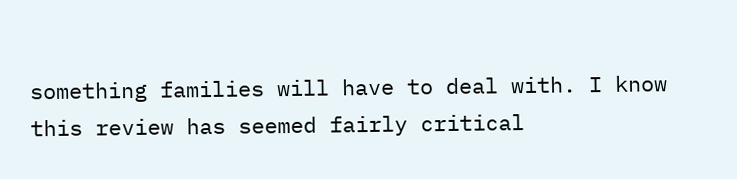something families will have to deal with. I know this review has seemed fairly critical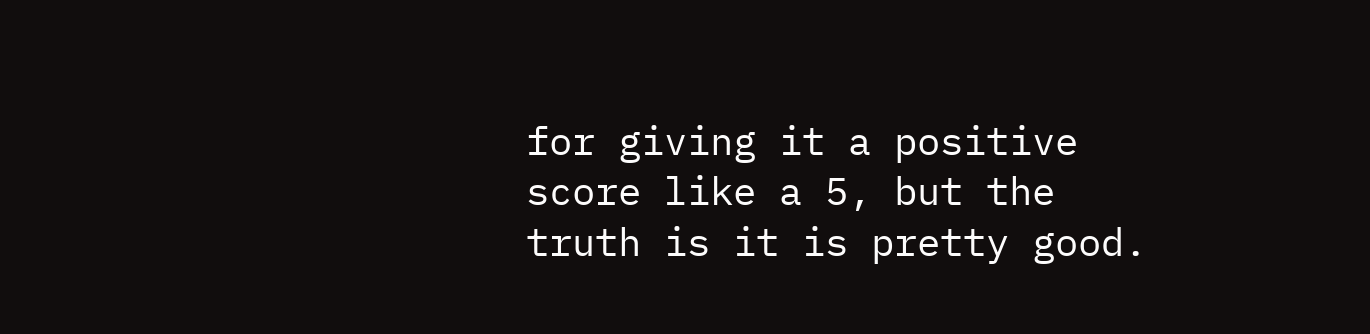for giving it a positive score like a 5, but the truth is it is pretty good.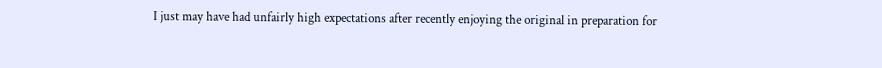I just may have had unfairly high expectations after recently enjoying the original in preparation for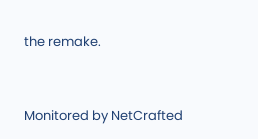the remake.



Monitored by NetCrafted